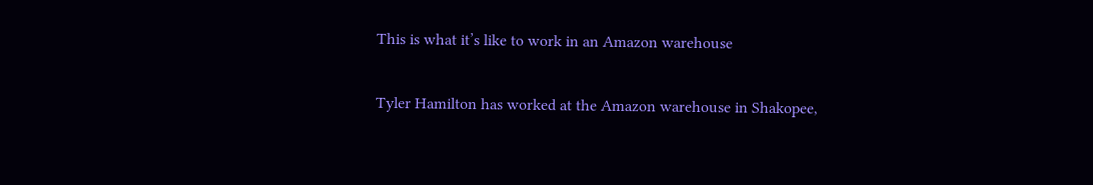This is what it’s like to work in an Amazon warehouse

Tyler Hamilton has worked at the Amazon warehouse in Shakopee,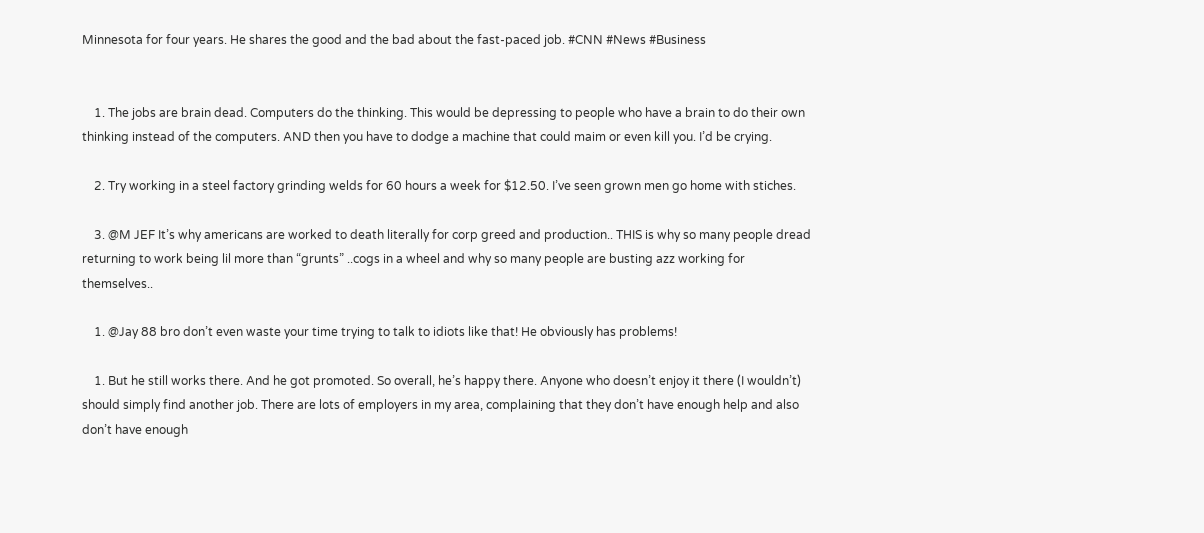Minnesota for four years. He shares the good and the bad about the fast-paced job. #CNN #News #Business


    1. The jobs are brain dead. Computers do the thinking. This would be depressing to people who have a brain to do their own thinking instead of the computers. AND then you have to dodge a machine that could maim or even kill you. I’d be crying.

    2. Try working in a steel factory grinding welds for 60 hours a week for $12.50. I’ve seen grown men go home with stiches.

    3. @M JEF It’s why americans are worked to death literally for corp greed and production.. THIS is why so many people dread returning to work being lil more than “grunts” ..cogs in a wheel and why so many people are busting azz working for themselves..

    1. @Jay 88 bro don’t even waste your time trying to talk to idiots like that! He obviously has problems!

    1. But he still works there. And he got promoted. So overall, he’s happy there. Anyone who doesn’t enjoy it there (I wouldn’t) should simply find another job. There are lots of employers in my area, complaining that they don’t have enough help and also don’t have enough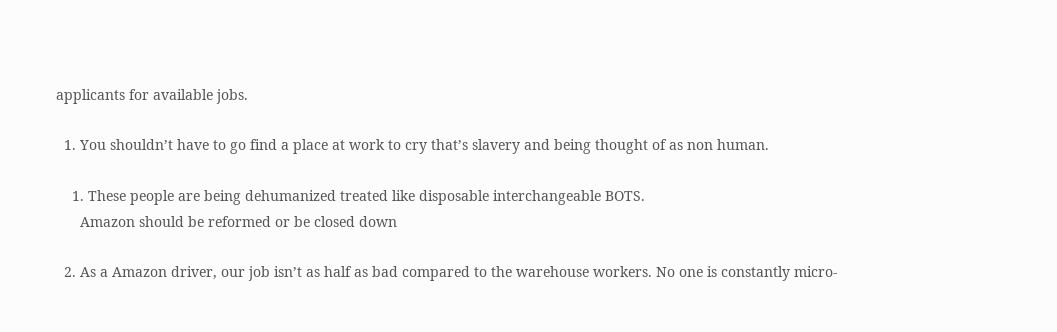applicants for available jobs.

  1. You shouldn’t have to go find a place at work to cry that’s slavery and being thought of as non human.

    1. These people are being dehumanized treated like disposable interchangeable BOTS.
      Amazon should be reformed or be closed down

  2. As a Amazon driver, our job isn’t as half as bad compared to the warehouse workers. No one is constantly micro-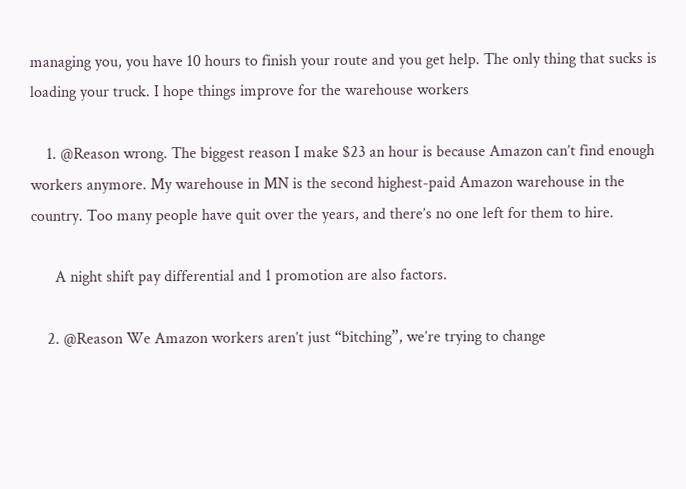managing you, you have 10 hours to finish your route and you get help. The only thing that sucks is loading your truck. I hope things improve for the warehouse workers

    1. @Reason wrong. The biggest reason I make $23 an hour is because Amazon can’t find enough workers anymore. My warehouse in MN is the second highest-paid Amazon warehouse in the country. Too many people have quit over the years, and there’s no one left for them to hire.

      A night shift pay differential and 1 promotion are also factors.

    2. @Reason We Amazon workers aren’t just “bitching”, we’re trying to change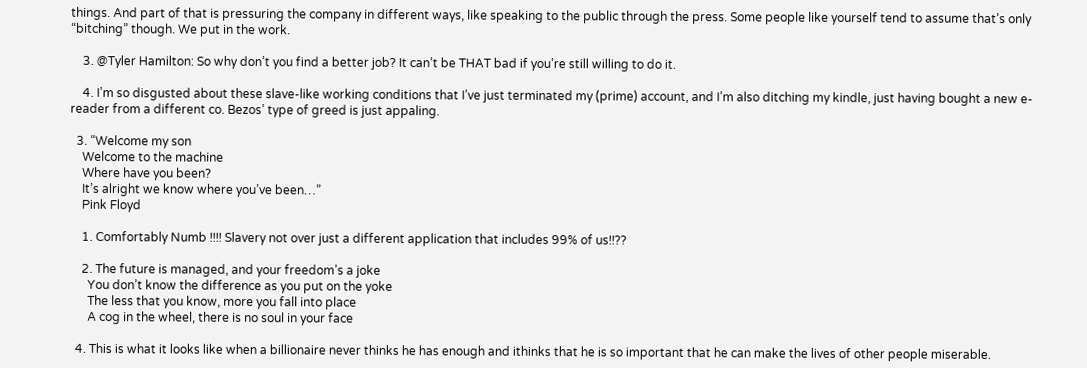things. And part of that is pressuring the company in different ways, like speaking to the public through the press. Some people like yourself tend to assume that’s only “bitching” though. We put in the work.

    3. @Tyler Hamilton: So why don’t you find a better job? It can’t be THAT bad if you’re still willing to do it.

    4. I’m so disgusted about these slave-like working conditions that I’ve just terminated my (prime) account, and I’m also ditching my kindle, just having bought a new e-reader from a different co. Bezos’ type of greed is just appaling.

  3. “Welcome my son
    Welcome to the machine
    Where have you been?
    It’s alright we know where you’ve been…”
    Pink Floyd

    1. Comfortably Numb !!!! Slavery not over just a different application that includes 99% of us!!??

    2. The future is managed, and your freedom’s a joke
      You don’t know the difference as you put on the yoke
      The less that you know, more you fall into place
      A cog in the wheel, there is no soul in your face

  4. This is what it looks like when a billionaire never thinks he has enough and ithinks that he is so important that he can make the lives of other people miserable.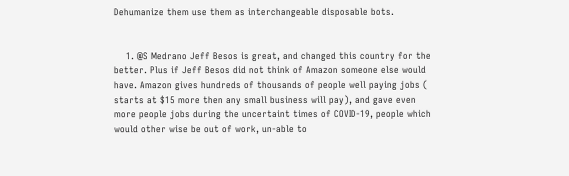Dehumanize them use them as interchangeable disposable bots.


    1. @S Medrano Jeff Besos is great, and changed this country for the better. Plus if Jeff Besos did not think of Amazon someone else would have. Amazon gives hundreds of thousands of people well paying jobs ( starts at $15 more then any small business will pay), and gave even more people jobs during the uncertaint times of COVID-19, people which would other wise be out of work, un-able to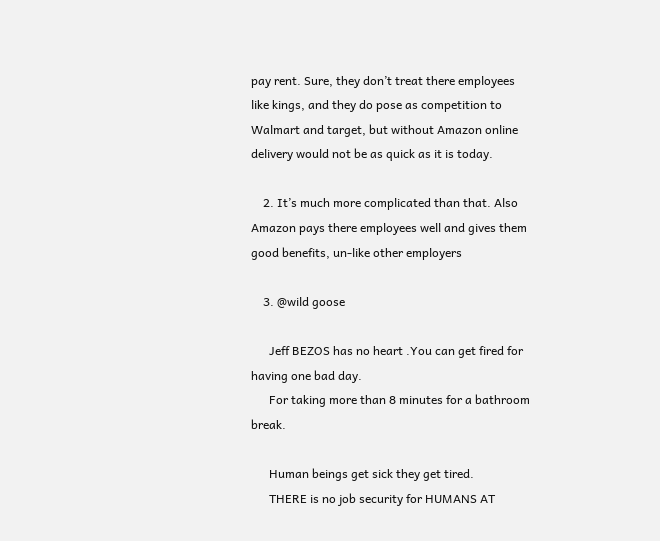pay rent. Sure, they don’t treat there employees like kings, and they do pose as competition to Walmart and target, but without Amazon online delivery would not be as quick as it is today.

    2. It’s much more complicated than that. Also Amazon pays there employees well and gives them good benefits, un-like other employers

    3. @wild goose

      Jeff BEZOS has no heart .You can get fired for having one bad day.
      For taking more than 8 minutes for a bathroom break.

      Human beings get sick they get tired.
      THERE is no job security for HUMANS AT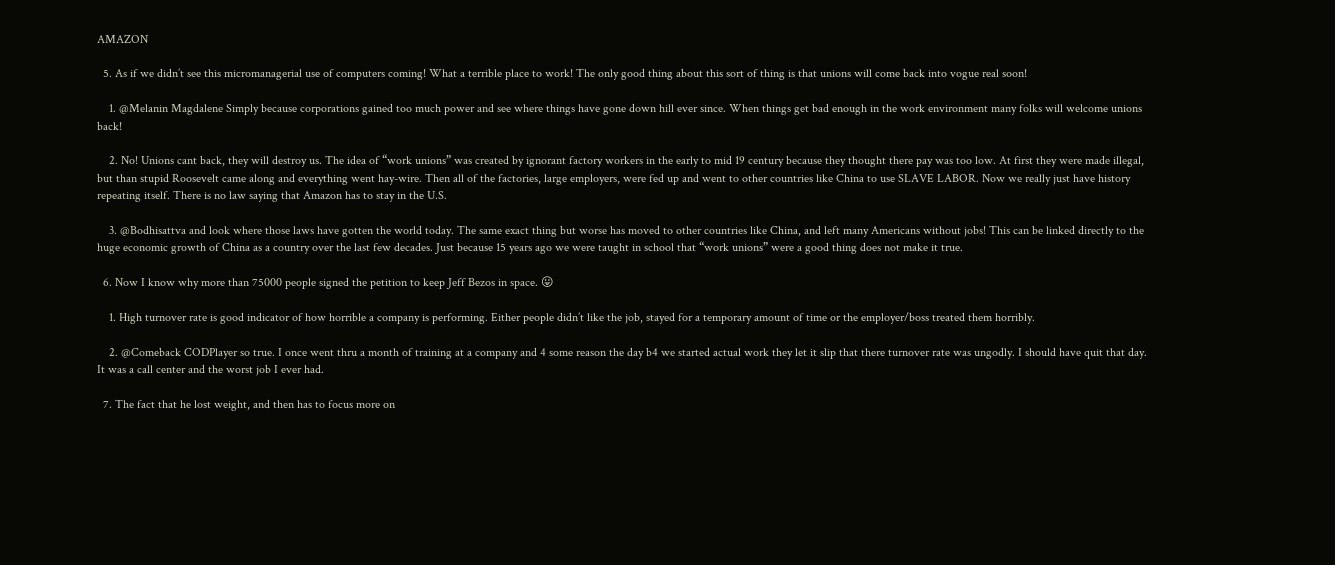AMAZON

  5. As if we didn’t see this micromanagerial use of computers coming! What a terrible place to work! The only good thing about this sort of thing is that unions will come back into vogue real soon!

    1. @Melanin Magdalene Simply because corporations gained too much power and see where things have gone down hill ever since. When things get bad enough in the work environment many folks will welcome unions back!

    2. No! Unions cant back, they will destroy us. The idea of “work unions” was created by ignorant factory workers in the early to mid 19 century because they thought there pay was too low. At first they were made illegal, but than stupid Roosevelt came along and everything went hay-wire. Then all of the factories, large employers, were fed up and went to other countries like China to use SLAVE LABOR. Now we really just have history repeating itself. There is no law saying that Amazon has to stay in the U.S.

    3. @Bodhisattva and look where those laws have gotten the world today. The same exact thing but worse has moved to other countries like China, and left many Americans without jobs! This can be linked directly to the huge economic growth of China as a country over the last few decades. Just because 15 years ago we were taught in school that “work unions” were a good thing does not make it true.

  6. Now I know why more than 75000 people signed the petition to keep Jeff Bezos in space. 😛

    1. High turnover rate is good indicator of how horrible a company is performing. Either people didn’t like the job, stayed for a temporary amount of time or the employer/boss treated them horribly.

    2. @Comeback CODPlayer so true. I once went thru a month of training at a company and 4 some reason the day b4 we started actual work they let it slip that there turnover rate was ungodly. I should have quit that day. It was a call center and the worst job I ever had.

  7. The fact that he lost weight, and then has to focus more on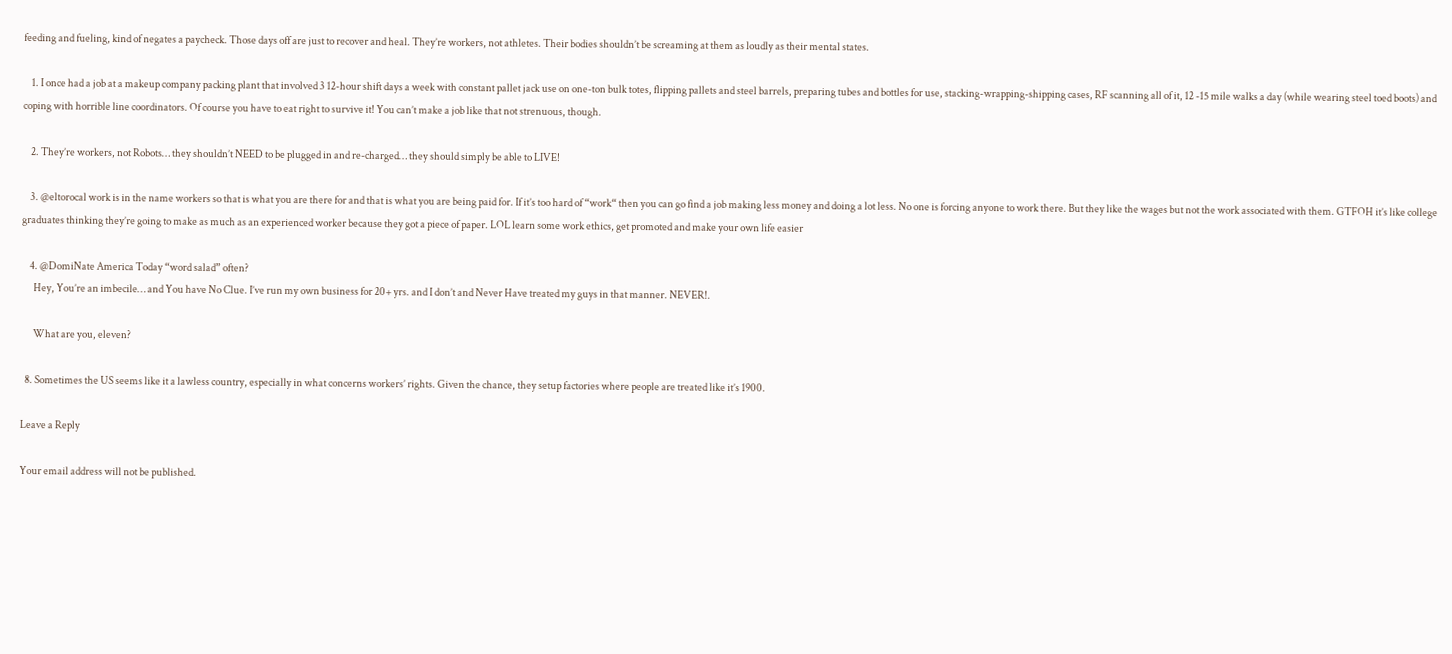feeding and fueling, kind of negates a paycheck. Those days off are just to recover and heal. They’re workers, not athletes. Their bodies shouldn’t be screaming at them as loudly as their mental states.

    1. I once had a job at a makeup company packing plant that involved 3 12-hour shift days a week with constant pallet jack use on one-ton bulk totes, flipping pallets and steel barrels, preparing tubes and bottles for use, stacking-wrapping-shipping cases, RF scanning all of it, 12 -15 mile walks a day (while wearing steel toed boots) and coping with horrible line coordinators. Of course you have to eat right to survive it! You can’t make a job like that not strenuous, though.

    2. They’re workers, not Robots… they shouldn’t NEED to be plugged in and re-charged… they should simply be able to LIVE!

    3. @eltorocal work is in the name workers so that is what you are there for and that is what you are being paid for. If it’s too hard of “work“ then you can go find a job making less money and doing a lot less. No one is forcing anyone to work there. But they like the wages but not the work associated with them. GTFOH it’s like college graduates thinking they’re going to make as much as an experienced worker because they got a piece of paper. LOL learn some work ethics, get promoted and make your own life easier

    4. @DomiNate America Today “word salad” often?
      Hey, You’re an imbecile… and You have No Clue. I’ve run my own business for 20+ yrs. and I don’t and Never Have treated my guys in that manner. NEVER!.

      What are you, eleven?

  8. Sometimes the US seems like it a lawless country, especially in what concerns workers’ rights. Given the chance, they setup factories where people are treated like it’s 1900.

Leave a Reply

Your email address will not be published.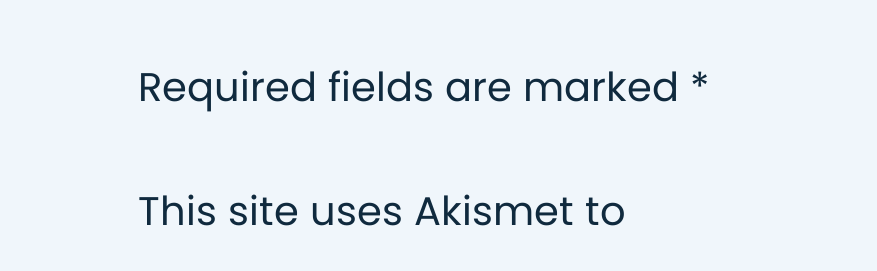Required fields are marked *

This site uses Akismet to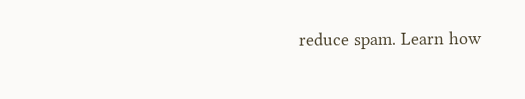reduce spam. Learn how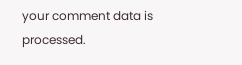your comment data is processed.